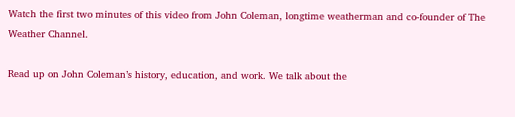Watch the first two minutes of this video from John Coleman, longtime weatherman and co-founder of The Weather Channel.

Read up on John Coleman’s history, education, and work. We talk about the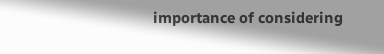importance of considering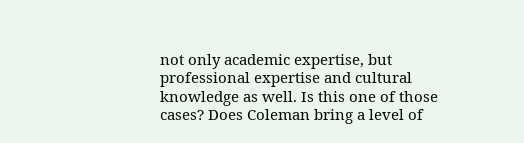not only academic expertise, but professional expertise and cultural knowledge as well. Is this one of those cases? Does Coleman bring a level of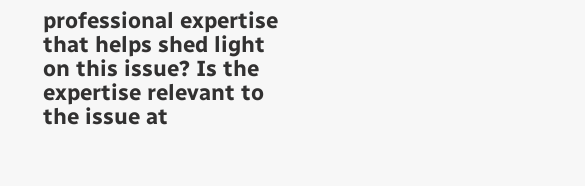professional expertise that helps shed light on this issue? Is the expertise relevant to the issue at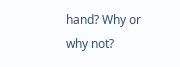hand? Why or why not?